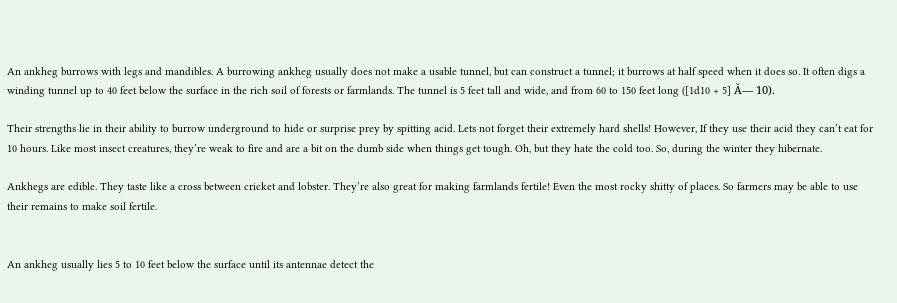An ankheg burrows with legs and mandibles. A burrowing ankheg usually does not make a usable tunnel, but can construct a tunnel; it burrows at half speed when it does so. It often digs a winding tunnel up to 40 feet below the surface in the rich soil of forests or farmlands. The tunnel is 5 feet tall and wide, and from 60 to 150 feet long ([1d10 + 5] Ă— 10).

Their strengths lie in their ability to burrow underground to hide or surprise prey by spitting acid. Lets not forget their extremely hard shells! However, If they use their acid they can’t eat for 10 hours. Like most insect creatures, they’re weak to fire and are a bit on the dumb side when things get tough. Oh, but they hate the cold too. So, during the winter they hibernate.

Ankhegs are edible. They taste like a cross between cricket and lobster. They’re also great for making farmlands fertile! Even the most rocky shitty of places. So farmers may be able to use their remains to make soil fertile.


An ankheg usually lies 5 to 10 feet below the surface until its antennae detect the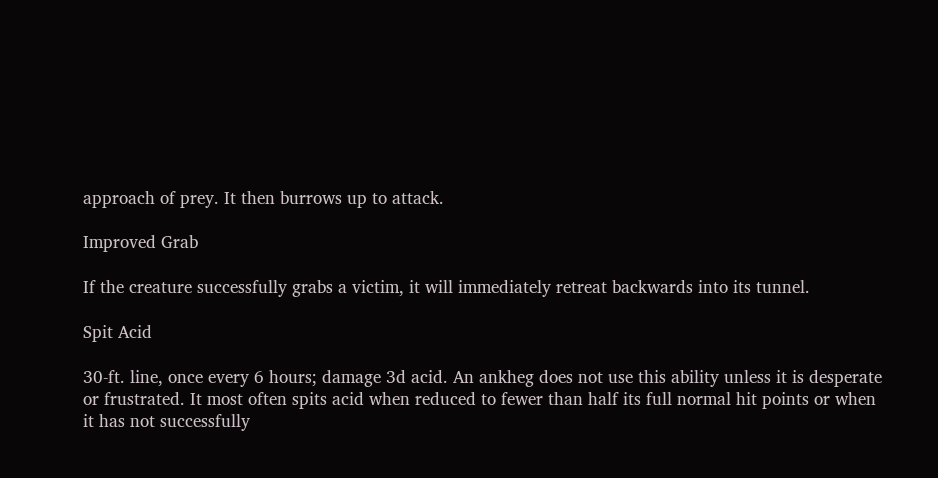approach of prey. It then burrows up to attack.

Improved Grab

If the creature successfully grabs a victim, it will immediately retreat backwards into its tunnel.

Spit Acid

30-ft. line, once every 6 hours; damage 3d acid. An ankheg does not use this ability unless it is desperate or frustrated. It most often spits acid when reduced to fewer than half its full normal hit points or when it has not successfully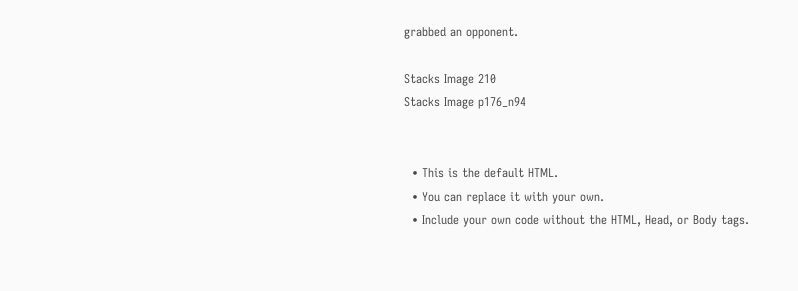grabbed an opponent.

Stacks Image 210
Stacks Image p176_n94


  • This is the default HTML.
  • You can replace it with your own.
  • Include your own code without the HTML, Head, or Body tags.